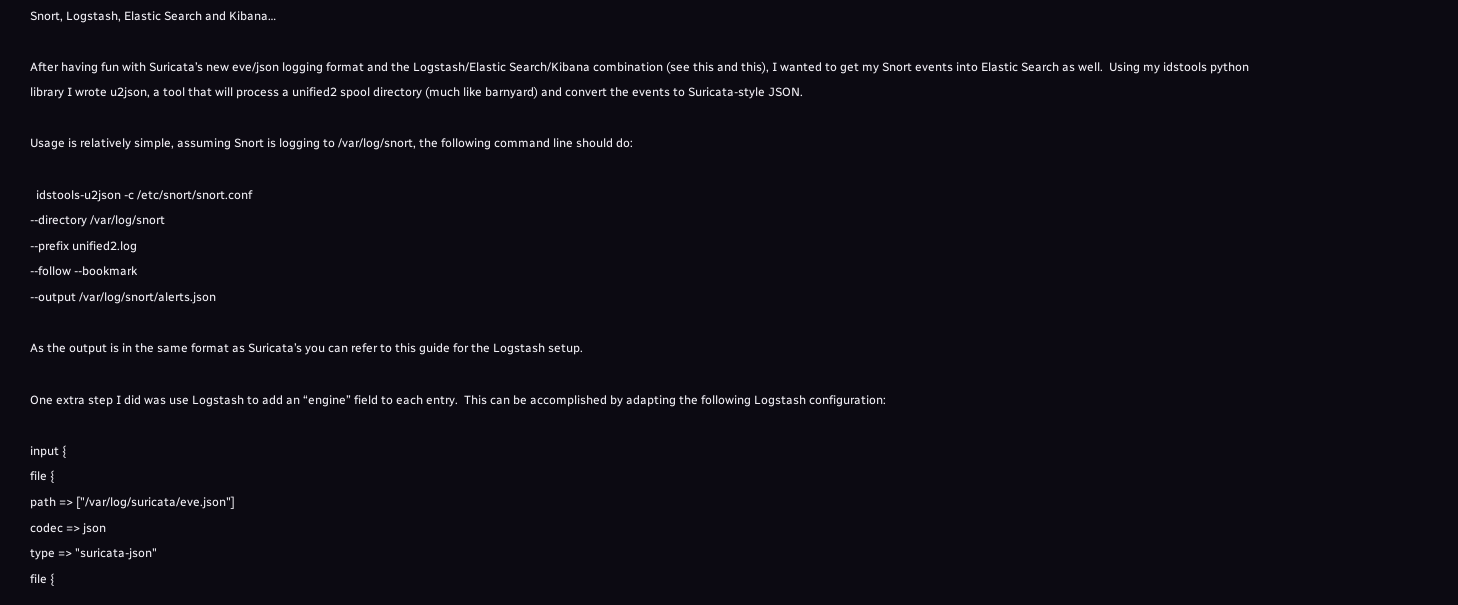Snort, Logstash, Elastic Search and Kibana…

After having fun with Suricata’s new eve/json logging format and the Logstash/Elastic Search/Kibana combination (see this and this), I wanted to get my Snort events into Elastic Search as well.  Using my idstools python library I wrote u2json, a tool that will process a unified2 spool directory (much like barnyard) and convert the events to Suricata-style JSON.

Usage is relatively simple, assuming Snort is logging to /var/log/snort, the following command line should do:

  idstools-u2json -c /etc/snort/snort.conf
--directory /var/log/snort
--prefix unified2.log
--follow --bookmark
--output /var/log/snort/alerts.json

As the output is in the same format as Suricata’s you can refer to this guide for the Logstash setup.

One extra step I did was use Logstash to add an “engine” field to each entry.  This can be accomplished by adapting the following Logstash configuration:

input {
file {
path => ["/var/log/suricata/eve.json"]
codec => json
type => "suricata-json"
file {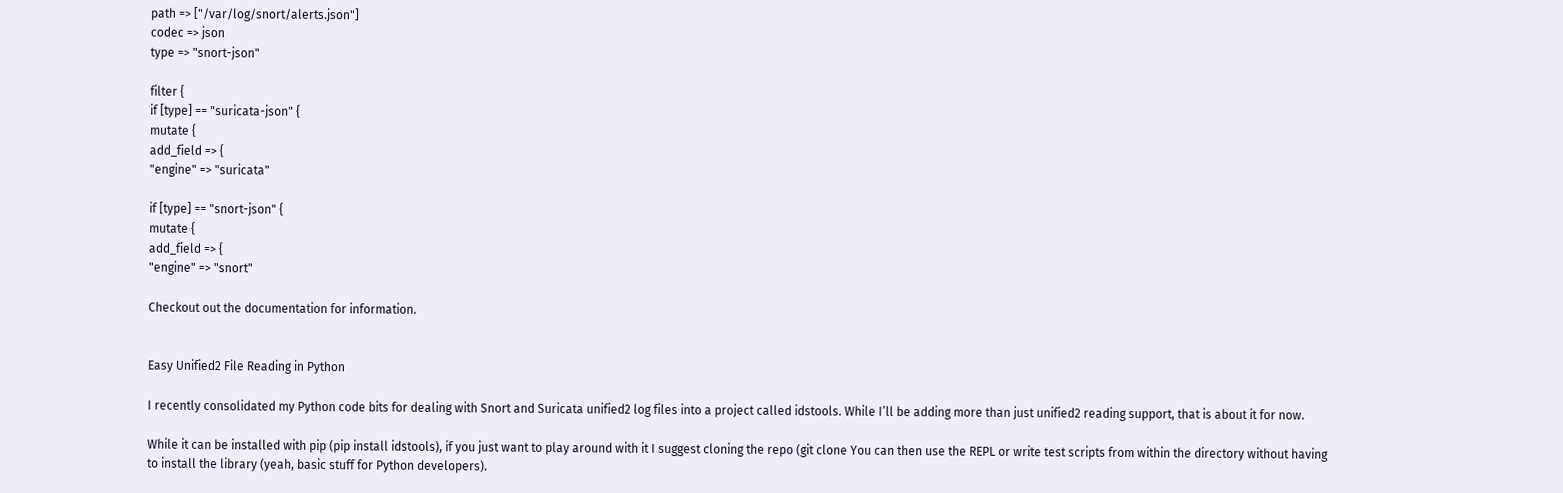path => ["/var/log/snort/alerts.json"]
codec => json
type => "snort-json"

filter {
if [type] == "suricata-json" {
mutate {
add_field => {
"engine" => "suricata"

if [type] == "snort-json" {
mutate {
add_field => {
"engine" => "snort"

Checkout out the documentation for information.


Easy Unified2 File Reading in Python

I recently consolidated my Python code bits for dealing with Snort and Suricata unified2 log files into a project called idstools. While I’ll be adding more than just unified2 reading support, that is about it for now.

While it can be installed with pip (pip install idstools), if you just want to play around with it I suggest cloning the repo (git clone You can then use the REPL or write test scripts from within the directory without having to install the library (yeah, basic stuff for Python developers).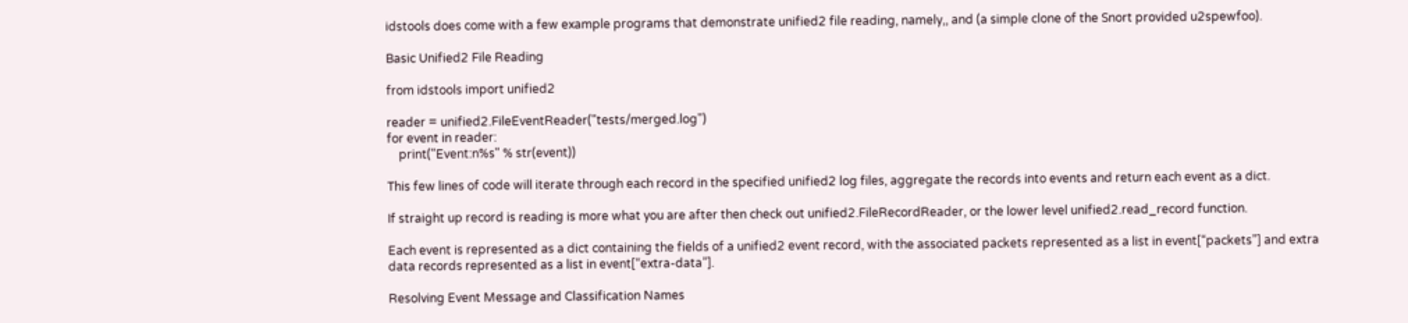idstools does come with a few example programs that demonstrate unified2 file reading, namely,, and (a simple clone of the Snort provided u2spewfoo).

Basic Unified2 File Reading

from idstools import unified2

reader = unified2.FileEventReader("tests/merged.log")
for event in reader:
    print("Event:n%s" % str(event))

This few lines of code will iterate through each record in the specified unified2 log files, aggregate the records into events and return each event as a dict.

If straight up record is reading is more what you are after then check out unified2.FileRecordReader, or the lower level unified2.read_record function.

Each event is represented as a dict containing the fields of a unified2 event record, with the associated packets represented as a list in event[“packets”] and extra data records represented as a list in event[“extra-data”].

Resolving Event Message and Classification Names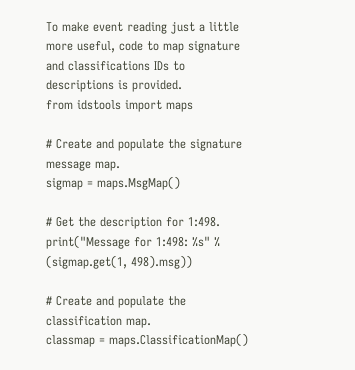To make event reading just a little more useful, code to map signature and classifications IDs to descriptions is provided.
from idstools import maps

# Create and populate the signature message map.
sigmap = maps.MsgMap()

# Get the description for 1:498.
print("Message for 1:498: %s" % (sigmap.get(1, 498).msg))

# Create and populate the classification map.
classmap = maps.ClassificationMap()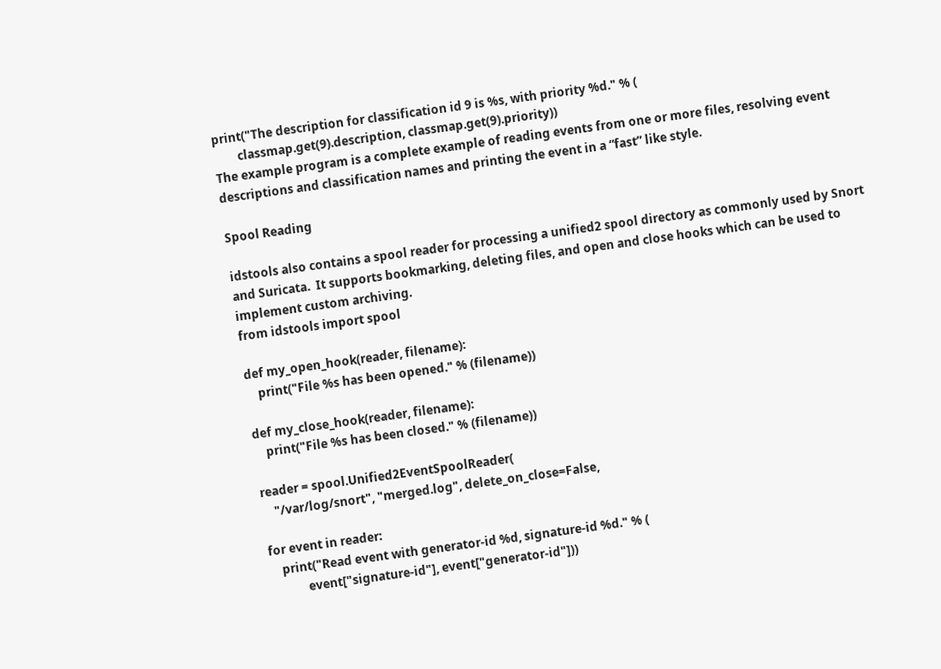print("The description for classification id 9 is %s, with priority %d." % (
        classmap.get(9).description, classmap.get(9).priority))
The example program is a complete example of reading events from one or more files, resolving event descriptions and classification names and printing the event in a “fast” like style.

Spool Reading

idstools also contains a spool reader for processing a unified2 spool directory as commonly used by Snort and Suricata.  It supports bookmarking, deleting files, and open and close hooks which can be used to implement custom archiving.
from idstools import spool

def my_open_hook(reader, filename):
    print("File %s has been opened." % (filename))

def my_close_hook(reader, filename):
    print("File %s has been closed." % (filename))

reader = spool.Unified2EventSpoolReader(
    "/var/log/snort", "merged.log", delete_on_close=False,

for event in reader:
    print("Read event with generator-id %d, signature-id %d." % (
            event["signature-id"], event["generator-id"]))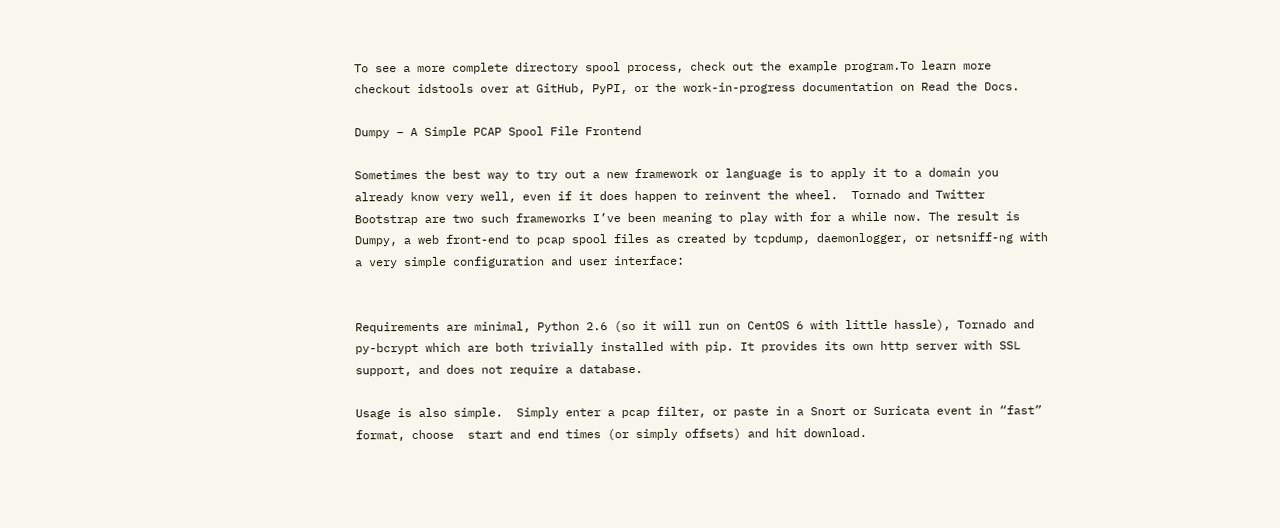To see a more complete directory spool process, check out the example program.To learn more checkout idstools over at GitHub, PyPI, or the work-in-progress documentation on Read the Docs.

Dumpy – A Simple PCAP Spool File Frontend

Sometimes the best way to try out a new framework or language is to apply it to a domain you already know very well, even if it does happen to reinvent the wheel.  Tornado and Twitter Bootstrap are two such frameworks I’ve been meaning to play with for a while now. The result is Dumpy, a web front-end to pcap spool files as created by tcpdump, daemonlogger, or netsniff-ng with a very simple configuration and user interface:


Requirements are minimal, Python 2.6 (so it will run on CentOS 6 with little hassle), Tornado and py-bcrypt which are both trivially installed with pip. It provides its own http server with SSL support, and does not require a database.

Usage is also simple.  Simply enter a pcap filter, or paste in a Snort or Suricata event in “fast” format, choose  start and end times (or simply offsets) and hit download.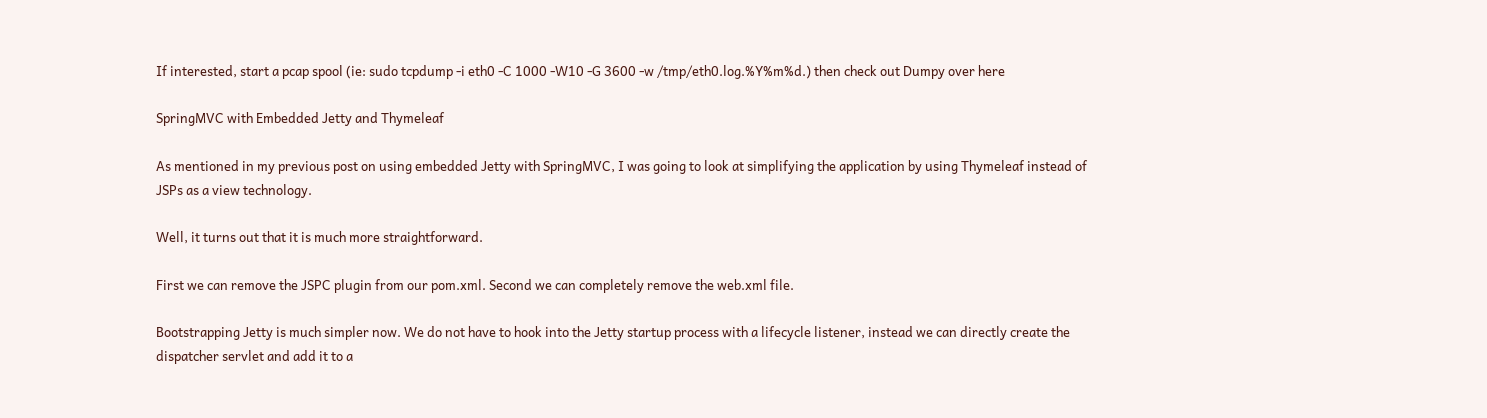If interested, start a pcap spool (ie: sudo tcpdump -i eth0 -C 1000 -W10 -G 3600 -w /tmp/eth0.log.%Y%m%d.) then check out Dumpy over here

SpringMVC with Embedded Jetty and Thymeleaf

As mentioned in my previous post on using embedded Jetty with SpringMVC, I was going to look at simplifying the application by using Thymeleaf instead of JSPs as a view technology.

Well, it turns out that it is much more straightforward.

First we can remove the JSPC plugin from our pom.xml. Second we can completely remove the web.xml file.

Bootstrapping Jetty is much simpler now. We do not have to hook into the Jetty startup process with a lifecycle listener, instead we can directly create the dispatcher servlet and add it to a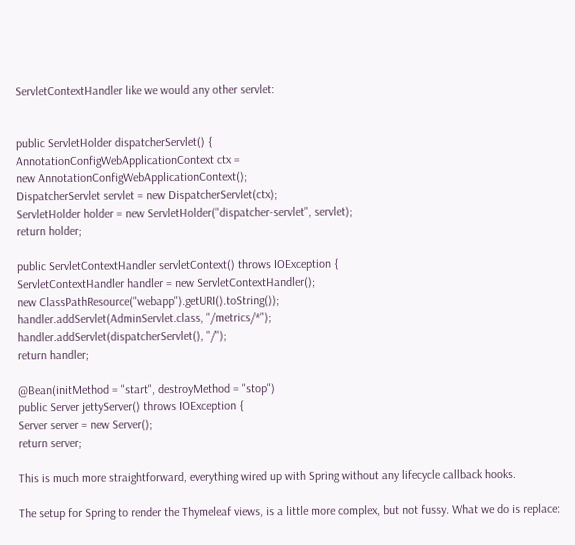ServletContextHandler like we would any other servlet:


public ServletHolder dispatcherServlet() {
AnnotationConfigWebApplicationContext ctx =
new AnnotationConfigWebApplicationContext();
DispatcherServlet servlet = new DispatcherServlet(ctx);
ServletHolder holder = new ServletHolder("dispatcher-servlet", servlet);
return holder;

public ServletContextHandler servletContext() throws IOException {
ServletContextHandler handler = new ServletContextHandler();
new ClassPathResource("webapp").getURI().toString());
handler.addServlet(AdminServlet.class, "/metrics/*");
handler.addServlet(dispatcherServlet(), "/");
return handler;

@Bean(initMethod = "start", destroyMethod = "stop")
public Server jettyServer() throws IOException {
Server server = new Server();
return server;

This is much more straightforward, everything wired up with Spring without any lifecycle callback hooks.

The setup for Spring to render the Thymeleaf views, is a little more complex, but not fussy. What we do is replace: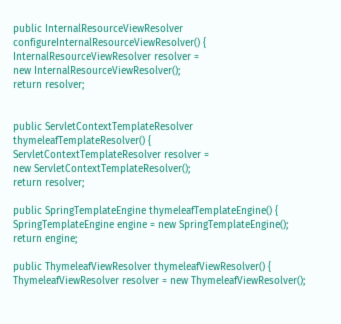public InternalResourceViewResolver configureInternalResourceViewResolver() {
InternalResourceViewResolver resolver =
new InternalResourceViewResolver();
return resolver;


public ServletContextTemplateResolver thymeleafTemplateResolver() {
ServletContextTemplateResolver resolver =
new ServletContextTemplateResolver();
return resolver;

public SpringTemplateEngine thymeleafTemplateEngine() {
SpringTemplateEngine engine = new SpringTemplateEngine();
return engine;

public ThymeleafViewResolver thymeleafViewResolver() {
ThymeleafViewResolver resolver = new ThymeleafViewResolver();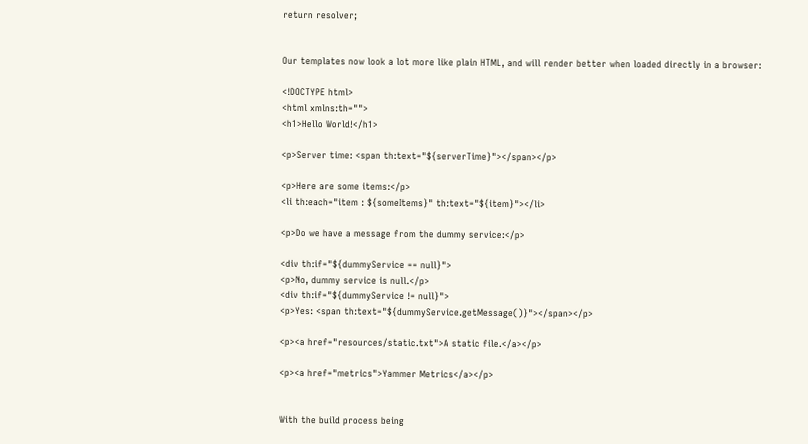return resolver;


Our templates now look a lot more like plain HTML, and will render better when loaded directly in a browser:

<!DOCTYPE html>
<html xmlns:th="">
<h1>Hello World!</h1>

<p>Server time: <span th:text="${serverTime}"></span></p>

<p>Here are some items:</p>
<li th:each="item : ${someItems}" th:text="${item}"></li>

<p>Do we have a message from the dummy service:</p>

<div th:if="${dummyService == null}">
<p>No, dummy service is null.</p>
<div th:if="${dummyService != null}">
<p>Yes: <span th:text="${dummyService.getMessage()}"></span></p>

<p><a href="resources/static.txt">A static file.</a></p>

<p><a href="metrics">Yammer Metrics</a></p>


With the build process being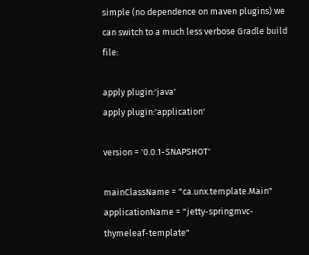simple (no dependence on maven plugins) we can switch to a much less verbose Gradle build file:

apply plugin:'java'
apply plugin:'application'

version = '0.0.1-SNAPSHOT'

mainClassName = "ca.unx.template.Main"
applicationName = "jetty-springmvc-thymeleaf-template"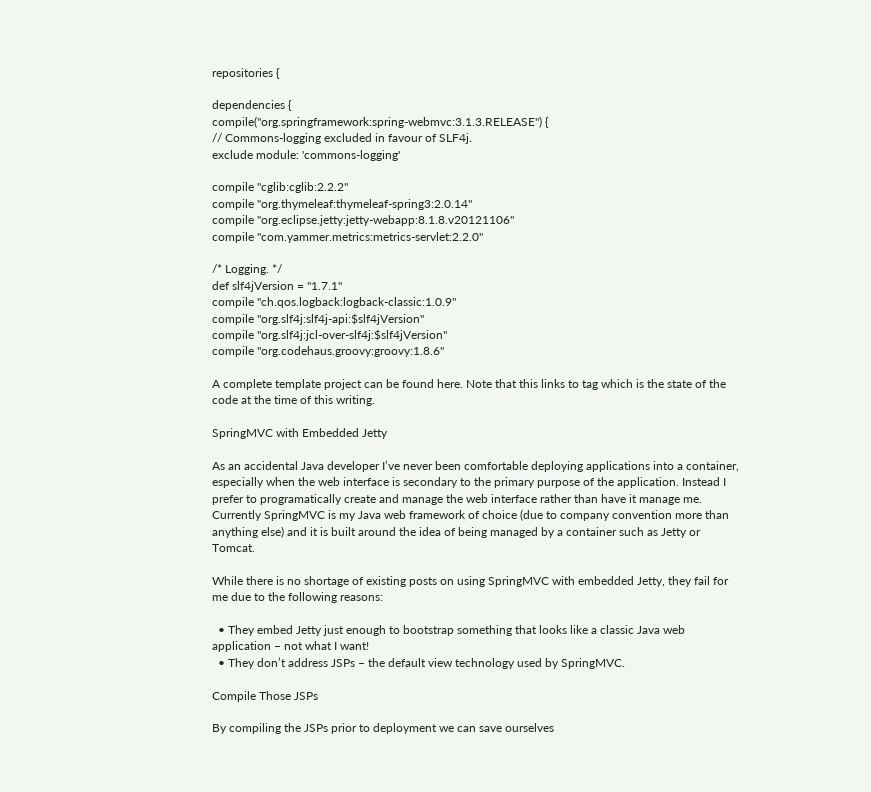repositories {

dependencies {
compile("org.springframework:spring-webmvc:3.1.3.RELEASE") {
// Commons-logging excluded in favour of SLF4j.
exclude module: 'commons-logging'

compile "cglib:cglib:2.2.2"
compile "org.thymeleaf:thymeleaf-spring3:2.0.14"
compile "org.eclipse.jetty:jetty-webapp:8.1.8.v20121106"
compile "com.yammer.metrics:metrics-servlet:2.2.0"

/* Logging. */
def slf4jVersion = "1.7.1"
compile "ch.qos.logback:logback-classic:1.0.9"
compile "org.slf4j:slf4j-api:$slf4jVersion"
compile "org.slf4j:jcl-over-slf4j:$slf4jVersion"
compile "org.codehaus.groovy:groovy:1.8.6"

A complete template project can be found here. Note that this links to tag which is the state of the code at the time of this writing.

SpringMVC with Embedded Jetty

As an accidental Java developer I’ve never been comfortable deploying applications into a container, especially when the web interface is secondary to the primary purpose of the application. Instead I prefer to programatically create and manage the web interface rather than have it manage me. Currently SpringMVC is my Java web framework of choice (due to company convention more than anything else) and it is built around the idea of being managed by a container such as Jetty or Tomcat.

While there is no shortage of existing posts on using SpringMVC with embedded Jetty, they fail for me due to the following reasons:

  • They embed Jetty just enough to bootstrap something that looks like a classic Java web application – not what I want!
  • They don’t address JSPs – the default view technology used by SpringMVC.

Compile Those JSPs

By compiling the JSPs prior to deployment we can save ourselves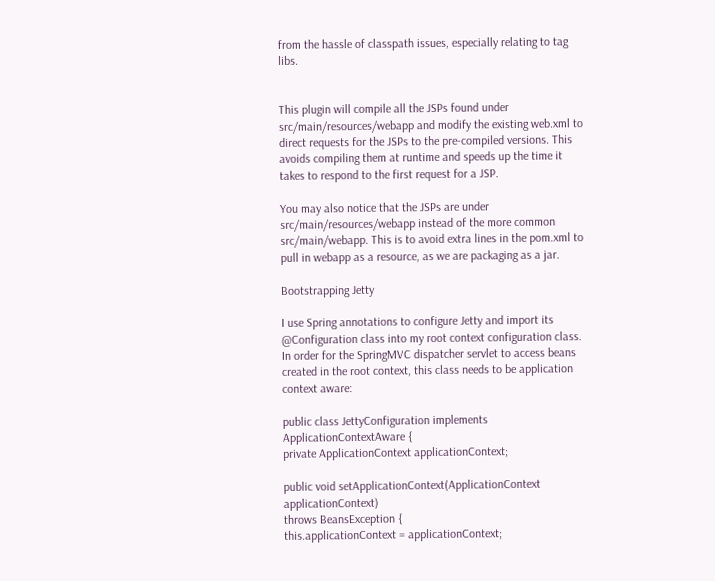from the hassle of classpath issues, especially relating to tag libs.


This plugin will compile all the JSPs found under src/main/resources/webapp and modify the existing web.xml to direct requests for the JSPs to the pre-compiled versions. This avoids compiling them at runtime and speeds up the time it takes to respond to the first request for a JSP.

You may also notice that the JSPs are under src/main/resources/webapp instead of the more common src/main/webapp. This is to avoid extra lines in the pom.xml to pull in webapp as a resource, as we are packaging as a jar.

Bootstrapping Jetty

I use Spring annotations to configure Jetty and import its @Configuration class into my root context configuration class. In order for the SpringMVC dispatcher servlet to access beans created in the root context, this class needs to be application context aware:

public class JettyConfiguration implements ApplicationContextAware {
private ApplicationContext applicationContext;

public void setApplicationContext(ApplicationContext applicationContext)
throws BeansException {
this.applicationContext = applicationContext;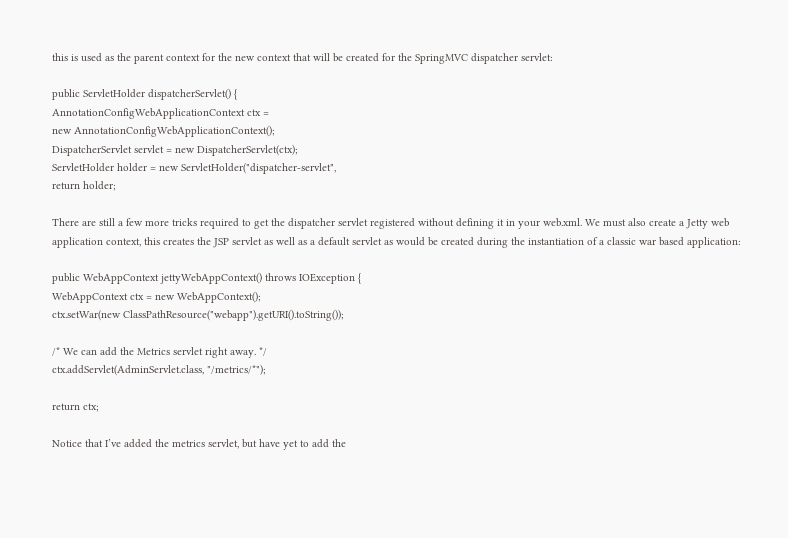this is used as the parent context for the new context that will be created for the SpringMVC dispatcher servlet:

public ServletHolder dispatcherServlet() {
AnnotationConfigWebApplicationContext ctx =
new AnnotationConfigWebApplicationContext();
DispatcherServlet servlet = new DispatcherServlet(ctx);
ServletHolder holder = new ServletHolder("dispatcher-servlet",
return holder;

There are still a few more tricks required to get the dispatcher servlet registered without defining it in your web.xml. We must also create a Jetty web application context, this creates the JSP servlet as well as a default servlet as would be created during the instantiation of a classic war based application:

public WebAppContext jettyWebAppContext() throws IOException {
WebAppContext ctx = new WebAppContext();
ctx.setWar(new ClassPathResource("webapp").getURI().toString());

/* We can add the Metrics servlet right away. */
ctx.addServlet(AdminServlet.class, "/metrics/*");

return ctx;

Notice that I’ve added the metrics servlet, but have yet to add the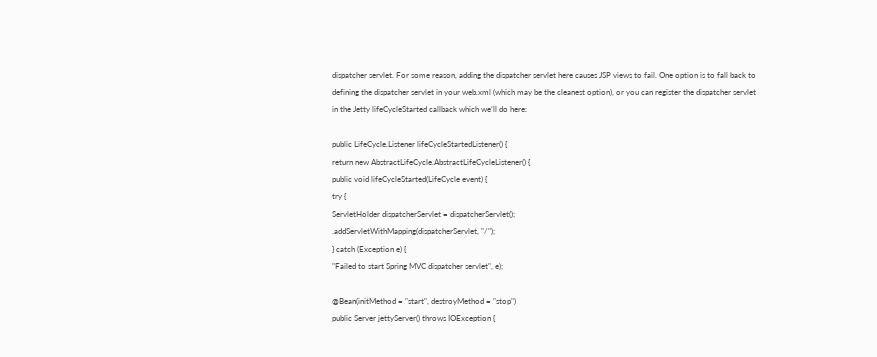dispatcher servlet. For some reason, adding the dispatcher servlet here causes JSP views to fail. One option is to fall back to defining the dispatcher servlet in your web.xml (which may be the cleanest option), or you can register the dispatcher servlet in the Jetty lifeCycleStarted callback which we’ll do here:

public LifeCycle.Listener lifeCycleStartedListener() {
return new AbstractLifeCycle.AbstractLifeCycleListener() {
public void lifeCycleStarted(LifeCycle event) {
try {
ServletHolder dispatcherServlet = dispatcherServlet();
.addServletWithMapping(dispatcherServlet, "/");
} catch (Exception e) {
"Failed to start Spring MVC dispatcher servlet", e);

@Bean(initMethod = "start", destroyMethod = "stop")
public Server jettyServer() throws IOException {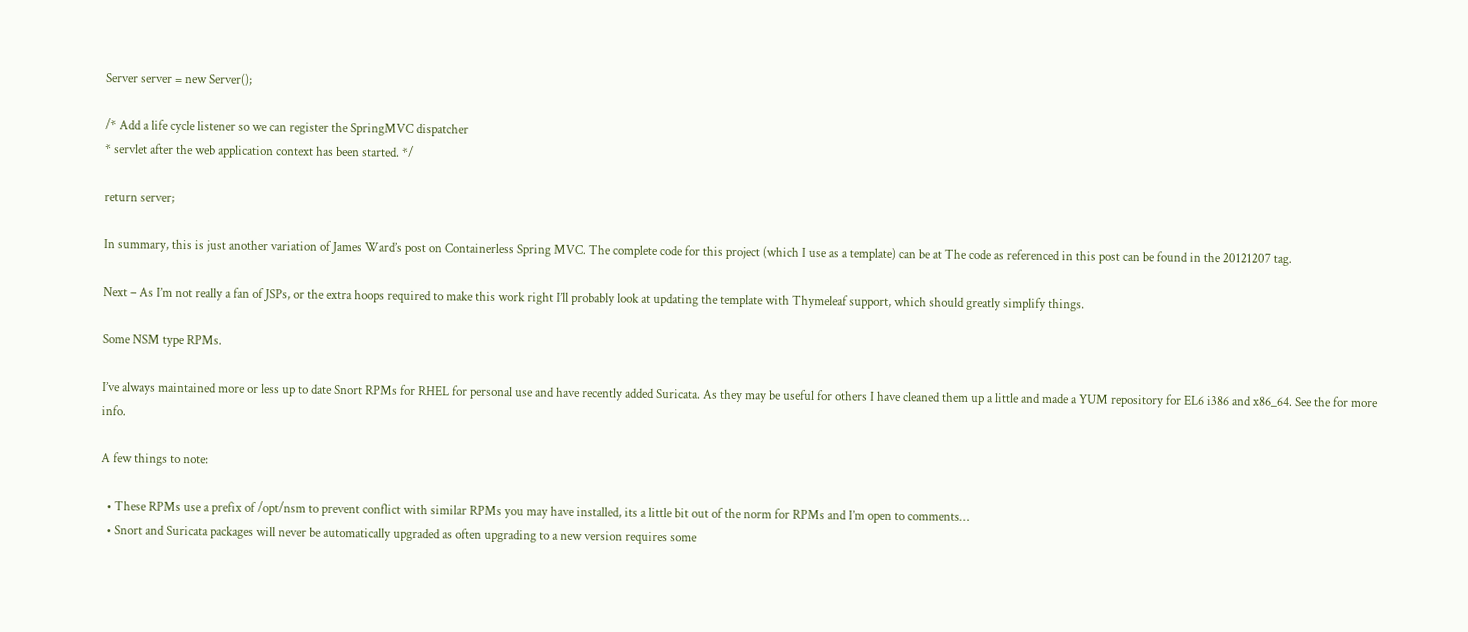Server server = new Server();

/* Add a life cycle listener so we can register the SpringMVC dispatcher
* servlet after the web application context has been started. */

return server;

In summary, this is just another variation of James Ward’s post on Containerless Spring MVC. The complete code for this project (which I use as a template) can be at The code as referenced in this post can be found in the 20121207 tag.

Next – As I’m not really a fan of JSPs, or the extra hoops required to make this work right I’ll probably look at updating the template with Thymeleaf support, which should greatly simplify things.

Some NSM type RPMs.

I’ve always maintained more or less up to date Snort RPMs for RHEL for personal use and have recently added Suricata. As they may be useful for others I have cleaned them up a little and made a YUM repository for EL6 i386 and x86_64. See the for more info.

A few things to note:

  • These RPMs use a prefix of /opt/nsm to prevent conflict with similar RPMs you may have installed, its a little bit out of the norm for RPMs and I’m open to comments…
  • Snort and Suricata packages will never be automatically upgraded as often upgrading to a new version requires some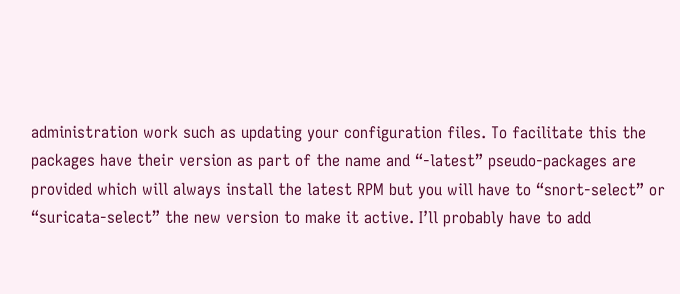administration work such as updating your configuration files. To facilitate this the packages have their version as part of the name and “-latest” pseudo-packages are provided which will always install the latest RPM but you will have to “snort-select” or “suricata-select” the new version to make it active. I’ll probably have to add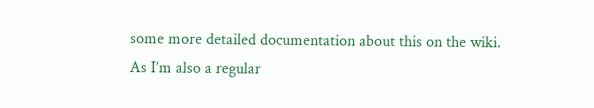some more detailed documentation about this on the wiki.
As I’m also a regular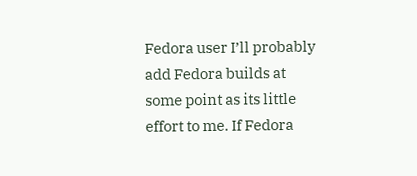Fedora user I’ll probably add Fedora builds at some point as its little effort to me. If Fedora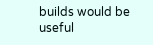builds would be useful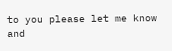to you please let me know and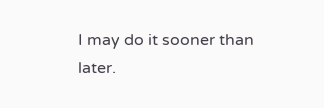I may do it sooner than later.